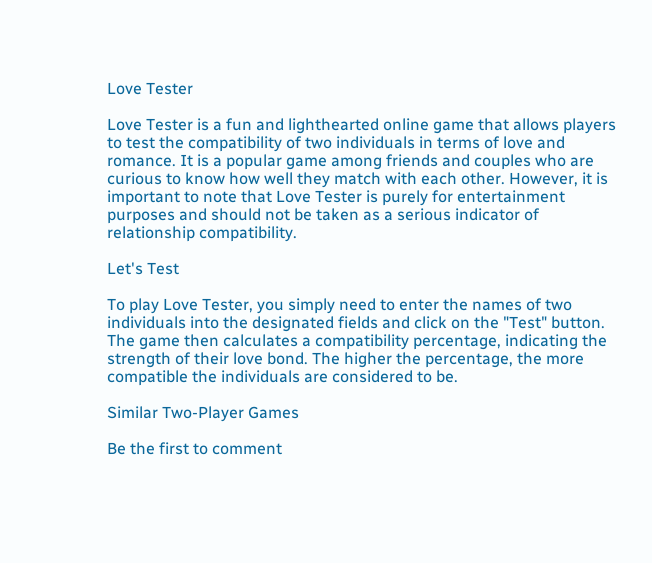Love Tester

Love Tester is a fun and lighthearted online game that allows players to test the compatibility of two individuals in terms of love and romance. It is a popular game among friends and couples who are curious to know how well they match with each other. However, it is important to note that Love Tester is purely for entertainment purposes and should not be taken as a serious indicator of relationship compatibility.

Let's Test

To play Love Tester, you simply need to enter the names of two individuals into the designated fields and click on the "Test" button. The game then calculates a compatibility percentage, indicating the strength of their love bond. The higher the percentage, the more compatible the individuals are considered to be.

Similar Two-Player Games

Be the first to comment